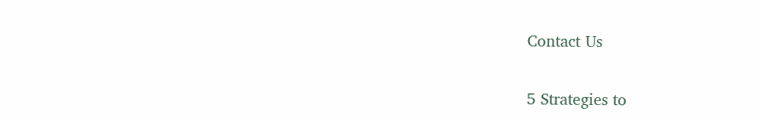Contact Us

5 Strategies to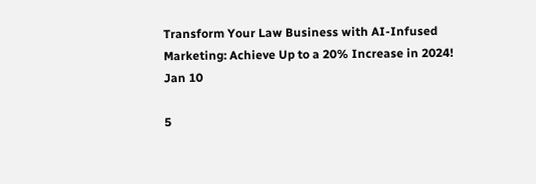Transform Your Law Business with AI-Infused Marketing: Achieve Up to a 20% Increase in 2024!
Jan 10

5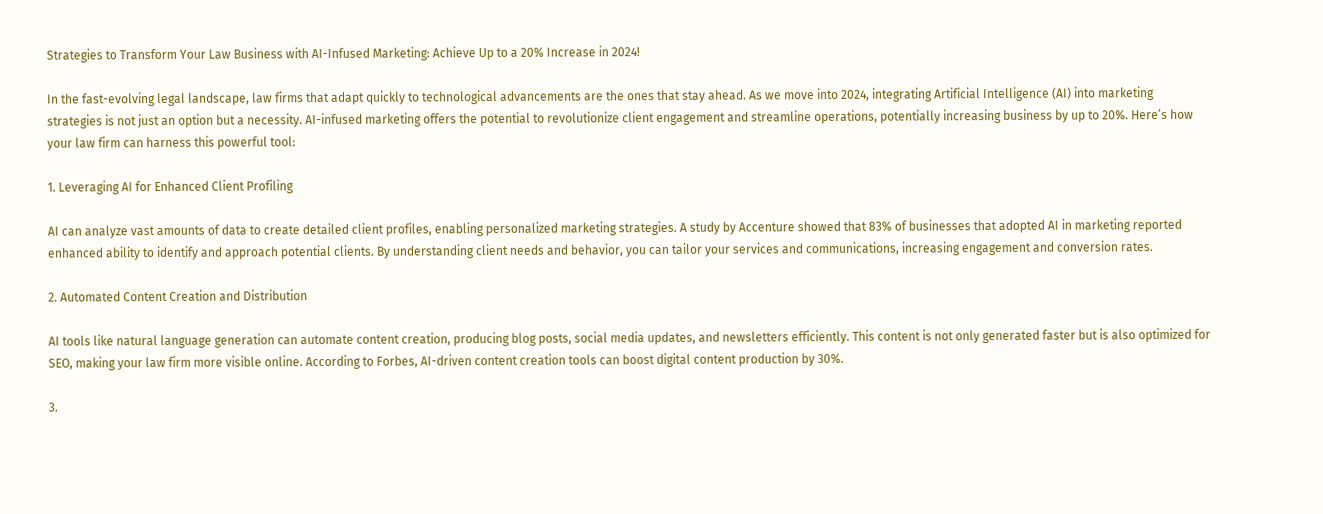Strategies to Transform Your Law Business with AI-Infused Marketing: Achieve Up to a 20% Increase in 2024!

In the fast-evolving legal landscape, law firms that adapt quickly to technological advancements are the ones that stay ahead. As we move into 2024, integrating Artificial Intelligence (AI) into marketing strategies is not just an option but a necessity. AI-infused marketing offers the potential to revolutionize client engagement and streamline operations, potentially increasing business by up to 20%. Here’s how your law firm can harness this powerful tool:

1. Leveraging AI for Enhanced Client Profiling

AI can analyze vast amounts of data to create detailed client profiles, enabling personalized marketing strategies. A study by Accenture showed that 83% of businesses that adopted AI in marketing reported enhanced ability to identify and approach potential clients. By understanding client needs and behavior, you can tailor your services and communications, increasing engagement and conversion rates.

2. Automated Content Creation and Distribution

AI tools like natural language generation can automate content creation, producing blog posts, social media updates, and newsletters efficiently. This content is not only generated faster but is also optimized for SEO, making your law firm more visible online. According to Forbes, AI-driven content creation tools can boost digital content production by 30%.

3.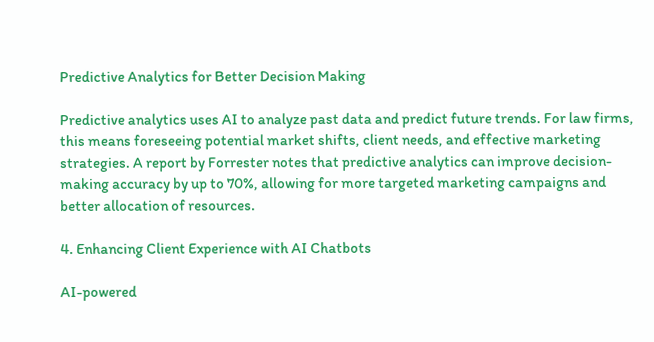Predictive Analytics for Better Decision Making

Predictive analytics uses AI to analyze past data and predict future trends. For law firms, this means foreseeing potential market shifts, client needs, and effective marketing strategies. A report by Forrester notes that predictive analytics can improve decision-making accuracy by up to 70%, allowing for more targeted marketing campaigns and better allocation of resources.

4. Enhancing Client Experience with AI Chatbots

AI-powered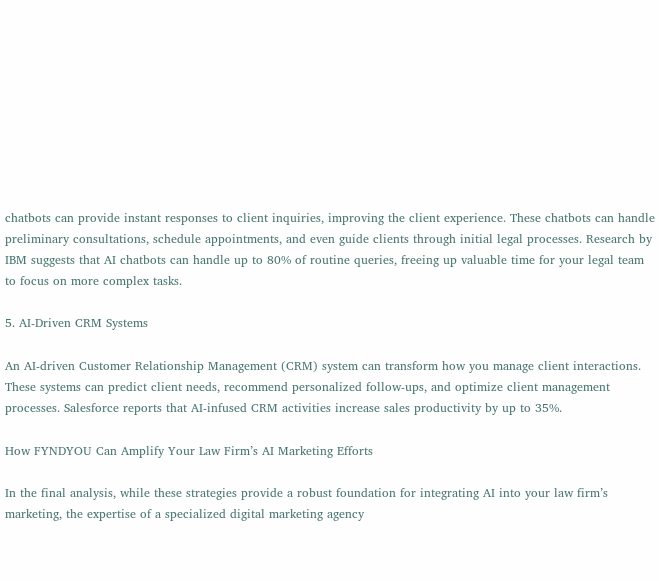chatbots can provide instant responses to client inquiries, improving the client experience. These chatbots can handle preliminary consultations, schedule appointments, and even guide clients through initial legal processes. Research by IBM suggests that AI chatbots can handle up to 80% of routine queries, freeing up valuable time for your legal team to focus on more complex tasks.

5. AI-Driven CRM Systems

An AI-driven Customer Relationship Management (CRM) system can transform how you manage client interactions. These systems can predict client needs, recommend personalized follow-ups, and optimize client management processes. Salesforce reports that AI-infused CRM activities increase sales productivity by up to 35%.

How FYNDYOU Can Amplify Your Law Firm’s AI Marketing Efforts

In the final analysis, while these strategies provide a robust foundation for integrating AI into your law firm’s marketing, the expertise of a specialized digital marketing agency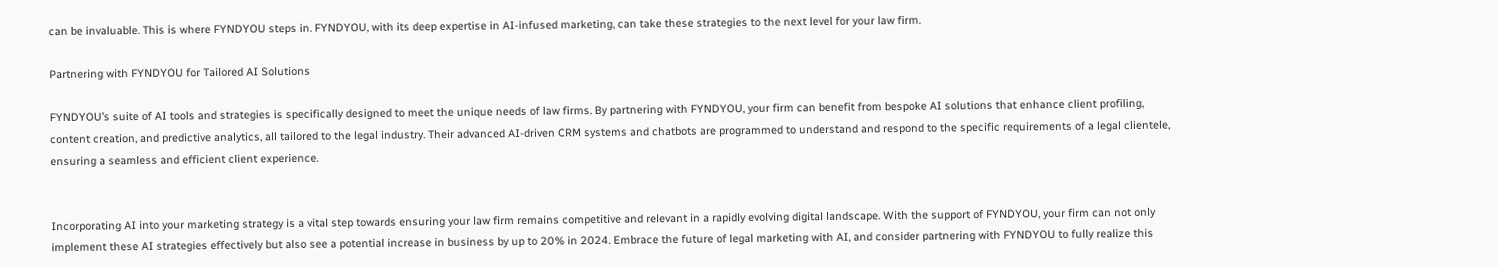can be invaluable. This is where FYNDYOU steps in. FYNDYOU, with its deep expertise in AI-infused marketing, can take these strategies to the next level for your law firm.

Partnering with FYNDYOU for Tailored AI Solutions

FYNDYOU’s suite of AI tools and strategies is specifically designed to meet the unique needs of law firms. By partnering with FYNDYOU, your firm can benefit from bespoke AI solutions that enhance client profiling, content creation, and predictive analytics, all tailored to the legal industry. Their advanced AI-driven CRM systems and chatbots are programmed to understand and respond to the specific requirements of a legal clientele, ensuring a seamless and efficient client experience.


Incorporating AI into your marketing strategy is a vital step towards ensuring your law firm remains competitive and relevant in a rapidly evolving digital landscape. With the support of FYNDYOU, your firm can not only implement these AI strategies effectively but also see a potential increase in business by up to 20% in 2024. Embrace the future of legal marketing with AI, and consider partnering with FYNDYOU to fully realize this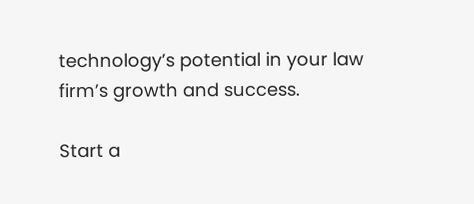technology’s potential in your law firm’s growth and success.

Start a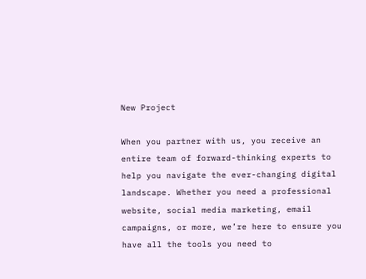New Project

When you partner with us, you receive an entire team of forward-thinking experts to help you navigate the ever-changing digital landscape. Whether you need a professional website, social media marketing, email campaigns, or more, we’re here to ensure you have all the tools you need to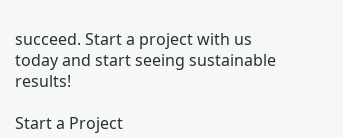succeed. Start a project with us today and start seeing sustainable results!

Start a Project